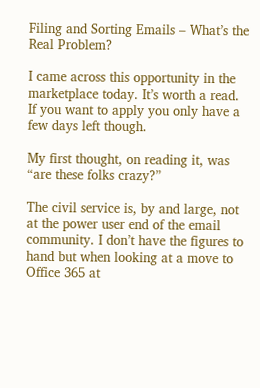Filing and Sorting Emails – What’s the Real Problem?

I came across this opportunity in the marketplace today. It’s worth a read. If you want to apply you only have a few days left though.

My first thought, on reading it, was “are these folks crazy?”

The civil service is, by and large, not at the power user end of the email community. I don’t have the figures to hand but when looking at a move to Office 365 at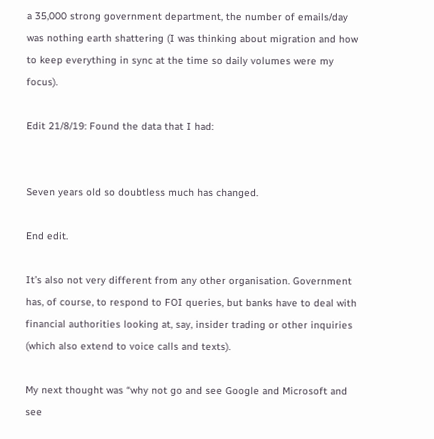a 35,000 strong government department, the number of emails/day was nothing earth shattering (I was thinking about migration and how to keep everything in sync at the time so daily volumes were my focus).

Edit 21/8/19: Found the data that I had:


Seven years old so doubtless much has changed.

End edit.

It’s also not very different from any other organisation. Government has, of course, to respond to FOI queries, but banks have to deal with financial authorities looking at, say, insider trading or other inquiries (which also extend to voice calls and texts).

My next thought was “why not go and see Google and Microsoft and see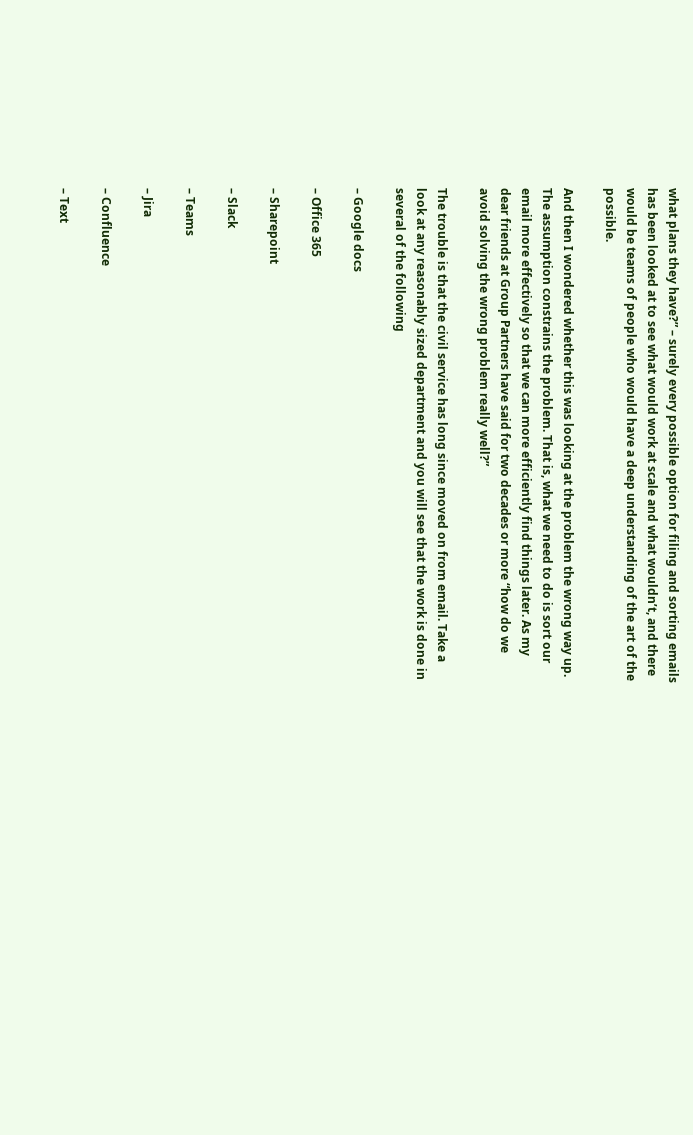what plans they have?” – surely every possible option for filing and sorting emails has been looked at to see what would work at scale and what wouldn’t, and there would be teams of people who would have a deep understanding of the art of the possible.

And then I wondered whether this was looking at the problem the wrong way up. The assumption constrains the problem. That is, what we need to do is sort our email more effectively so that we can more efficiently find things later. As my dear friends at Group Partners have said for two decades or more “how do we avoid solving the wrong problem really well?”

The trouble is that the civil service has long since moved on from email. Take a look at any reasonably sized department and you will see that the work is done in several of the following

– Google docs

– Office 365

– Sharepoint

– Slack

– Teams

– Jira

– Confluence

– Text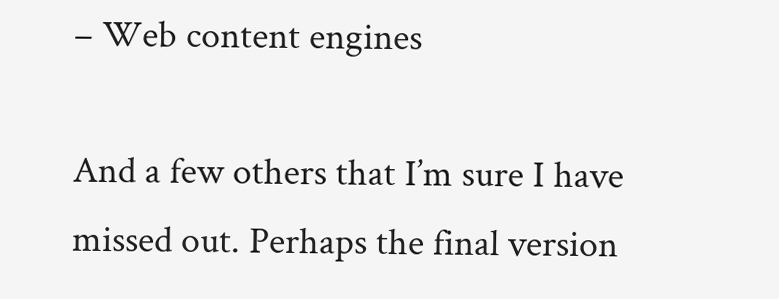– Web content engines

And a few others that I’m sure I have missed out. Perhaps the final version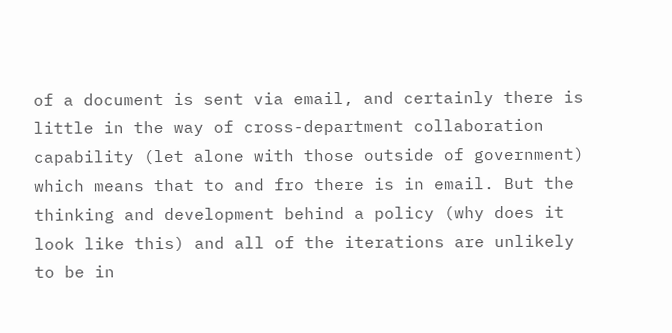of a document is sent via email, and certainly there is little in the way of cross-department collaboration capability (let alone with those outside of government) which means that to and fro there is in email. But the thinking and development behind a policy (why does it look like this) and all of the iterations are unlikely to be in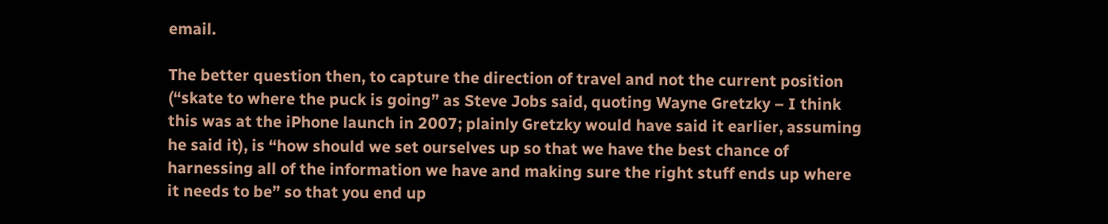email.

The better question then, to capture the direction of travel and not the current position (“skate to where the puck is going” as Steve Jobs said, quoting Wayne Gretzky – I think this was at the iPhone launch in 2007; plainly Gretzky would have said it earlier, assuming he said it), is “how should we set ourselves up so that we have the best chance of harnessing all of the information we have and making sure the right stuff ends up where it needs to be” so that you end up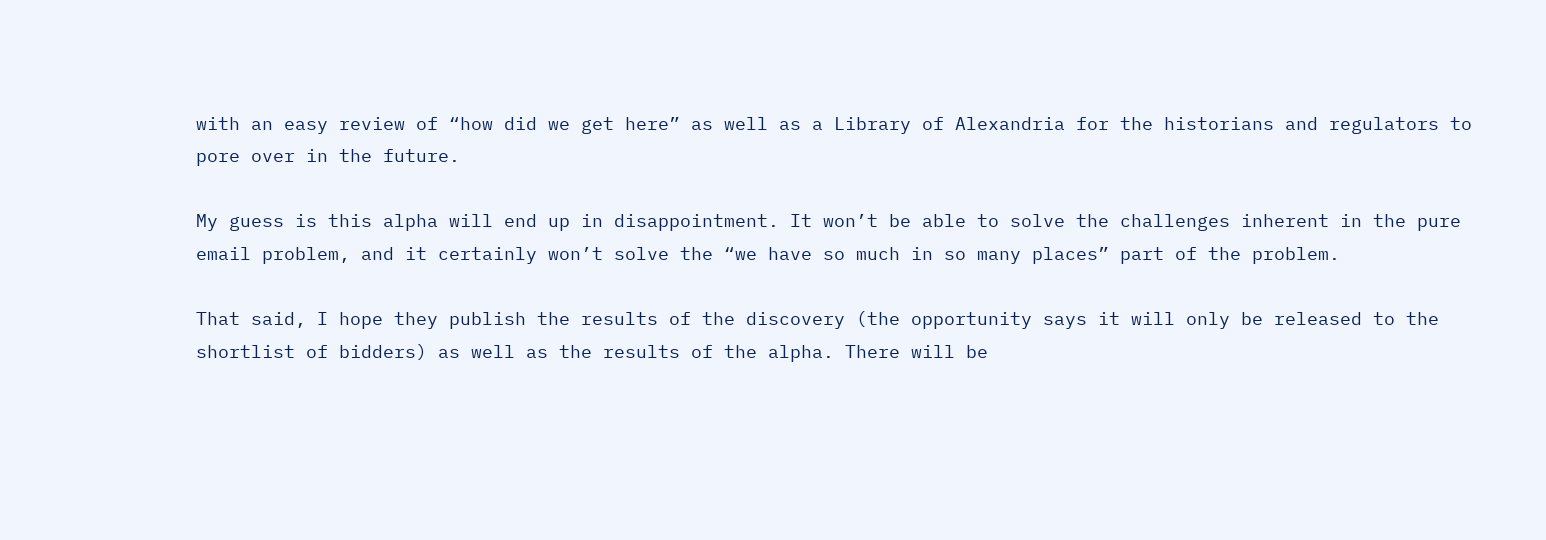with an easy review of “how did we get here” as well as a Library of Alexandria for the historians and regulators to pore over in the future.

My guess is this alpha will end up in disappointment. It won’t be able to solve the challenges inherent in the pure email problem, and it certainly won’t solve the “we have so much in so many places” part of the problem.

That said, I hope they publish the results of the discovery (the opportunity says it will only be released to the shortlist of bidders) as well as the results of the alpha. There will be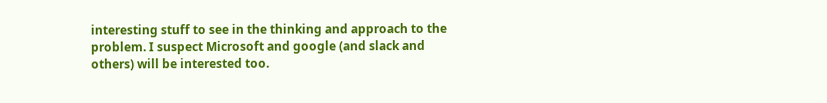interesting stuff to see in the thinking and approach to the problem. I suspect Microsoft and google (and slack and others) will be interested too.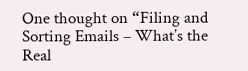One thought on “Filing and Sorting Emails – What’s the Real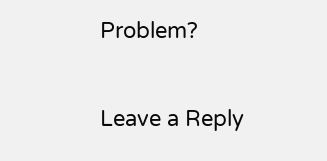Problem?

Leave a Reply